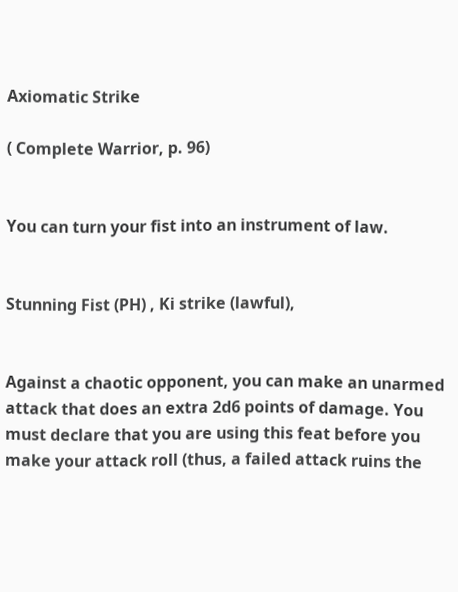Axiomatic Strike

( Complete Warrior, p. 96)


You can turn your fist into an instrument of law.


Stunning Fist (PH) , Ki strike (lawful),


Against a chaotic opponent, you can make an unarmed attack that does an extra 2d6 points of damage. You must declare that you are using this feat before you make your attack roll (thus, a failed attack ruins the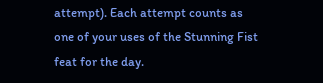attempt). Each attempt counts as one of your uses of the Stunning Fist feat for the day.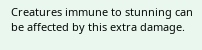Creatures immune to stunning can be affected by this extra damage.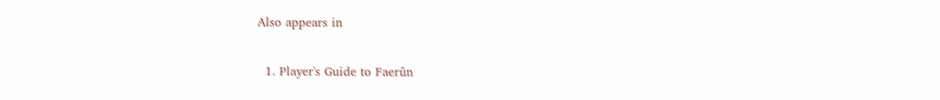Also appears in

  1. Player's Guide to Faerûn